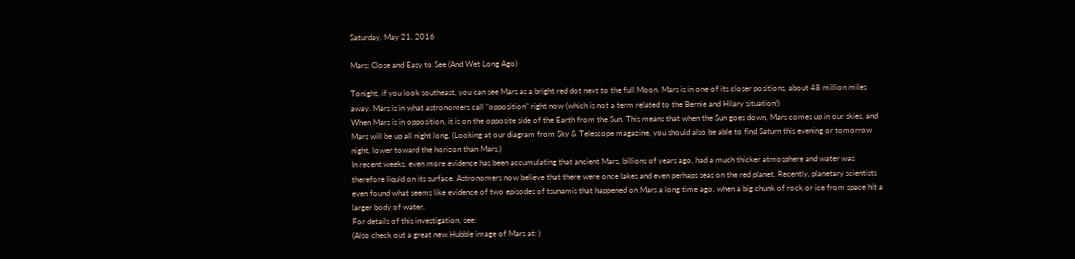Saturday, May 21, 2016

Mars: Close and Easy to See (And Wet Long Ago)

Tonight, if you look southeast, you can see Mars as a bright red dot next to the full Moon. Mars is in one of its closer positions, about 48 million miles away. Mars is in what astronomers call "opposition" right now (which is not a term related to the Bernie and Hilary situation!)
When Mars is in opposition, it is on the opposite side of the Earth from the Sun. This means that when the Sun goes down, Mars comes up in our skies, and Mars will be up all night long. (Looking at our diagram from Sky & Telescope magazine, you should also be able to find Saturn this evening or tomorrow night, lower toward the horizon than Mars.)
In recent weeks, even more evidence has been accumulating that ancient Mars, billions of years ago, had a much thicker atmosphere and water was therefore liquid on its surface. Astronomers now believe that there were once lakes and even perhaps seas on the red planet. Recently, planetary scientists even found what seems like evidence of two episodes of tsunamis that happened on Mars a long time ago, when a big chunk of rock or ice from space hit a larger body of water.
For details of this investigation, see:
(Also check out a great new Hubble image of Mars at: )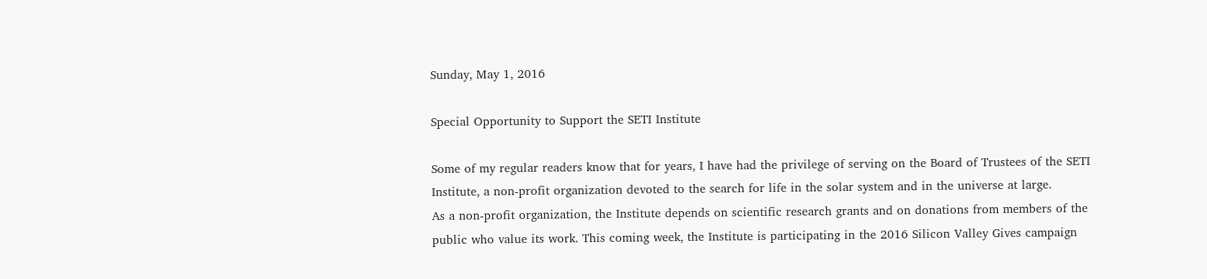Sunday, May 1, 2016

Special Opportunity to Support the SETI Institute

Some of my regular readers know that for years, I have had the privilege of serving on the Board of Trustees of the SETI Institute, a non-profit organization devoted to the search for life in the solar system and in the universe at large.
As a non-profit organization, the Institute depends on scientific research grants and on donations from members of the public who value its work. This coming week, the Institute is participating in the 2016 Silicon Valley Gives campaign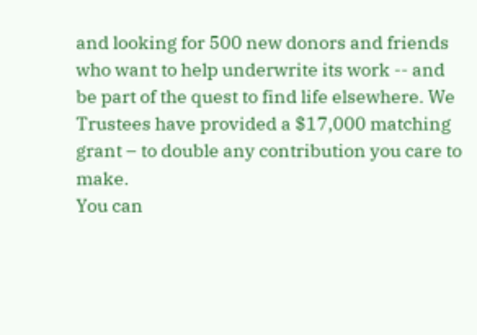and looking for 500 new donors and friends who want to help underwrite its work -- and be part of the quest to find life elsewhere. We Trustees have provided a $17,000 matching grant – to double any contribution you care to make.
You can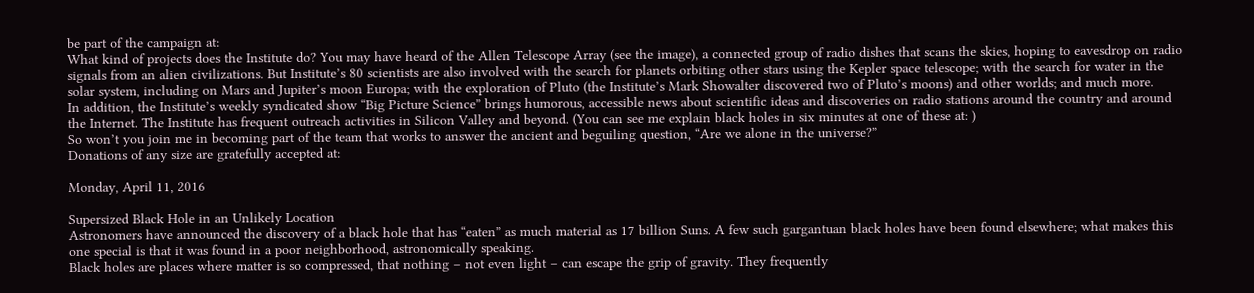be part of the campaign at:
What kind of projects does the Institute do? You may have heard of the Allen Telescope Array (see the image), a connected group of radio dishes that scans the skies, hoping to eavesdrop on radio signals from an alien civilizations. But Institute’s 80 scientists are also involved with the search for planets orbiting other stars using the Kepler space telescope; with the search for water in the solar system, including on Mars and Jupiter’s moon Europa; with the exploration of Pluto (the Institute’s Mark Showalter discovered two of Pluto’s moons) and other worlds; and much more.
In addition, the Institute’s weekly syndicated show “Big Picture Science” brings humorous, accessible news about scientific ideas and discoveries on radio stations around the country and around the Internet. The Institute has frequent outreach activities in Silicon Valley and beyond. (You can see me explain black holes in six minutes at one of these at: )
So won’t you join me in becoming part of the team that works to answer the ancient and beguiling question, “Are we alone in the universe?”
Donations of any size are gratefully accepted at:

Monday, April 11, 2016

Supersized Black Hole in an Unlikely Location
Astronomers have announced the discovery of a black hole that has “eaten” as much material as 17 billion Suns. A few such gargantuan black holes have been found elsewhere; what makes this one special is that it was found in a poor neighborhood, astronomically speaking.
Black holes are places where matter is so compressed, that nothing – not even light – can escape the grip of gravity. They frequently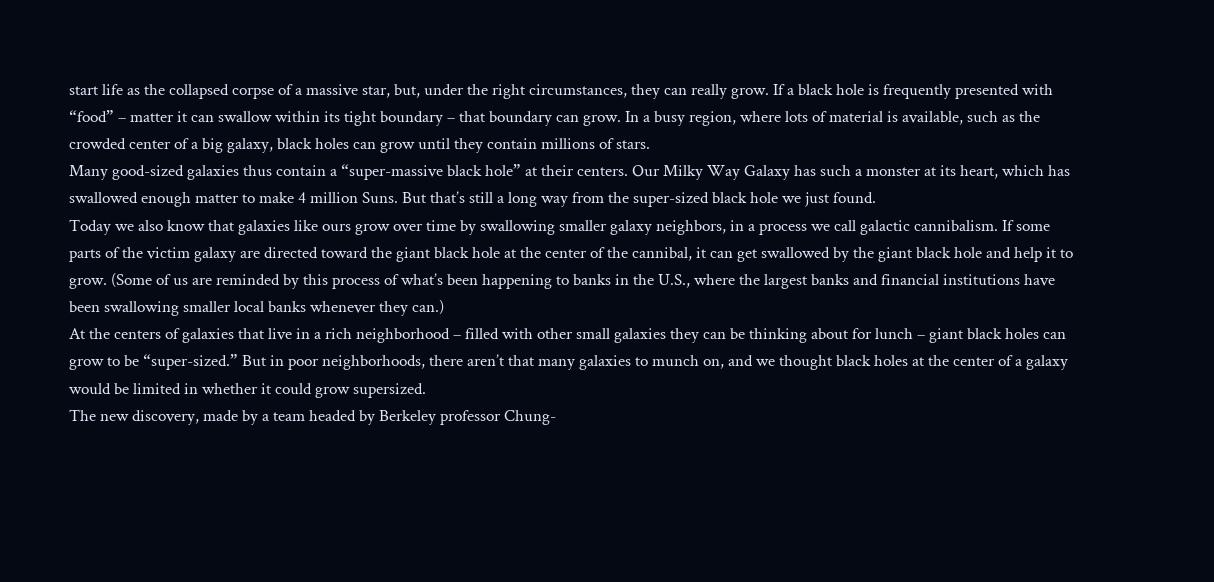start life as the collapsed corpse of a massive star, but, under the right circumstances, they can really grow. If a black hole is frequently presented with “food” – matter it can swallow within its tight boundary – that boundary can grow. In a busy region, where lots of material is available, such as the crowded center of a big galaxy, black holes can grow until they contain millions of stars.
Many good-sized galaxies thus contain a “super-massive black hole” at their centers. Our Milky Way Galaxy has such a monster at its heart, which has swallowed enough matter to make 4 million Suns. But that’s still a long way from the super-sized black hole we just found.
Today we also know that galaxies like ours grow over time by swallowing smaller galaxy neighbors, in a process we call galactic cannibalism. If some parts of the victim galaxy are directed toward the giant black hole at the center of the cannibal, it can get swallowed by the giant black hole and help it to grow. (Some of us are reminded by this process of what’s been happening to banks in the U.S., where the largest banks and financial institutions have been swallowing smaller local banks whenever they can.)
At the centers of galaxies that live in a rich neighborhood – filled with other small galaxies they can be thinking about for lunch – giant black holes can grow to be “super-sized.” But in poor neighborhoods, there aren’t that many galaxies to munch on, and we thought black holes at the center of a galaxy would be limited in whether it could grow supersized.
The new discovery, made by a team headed by Berkeley professor Chung-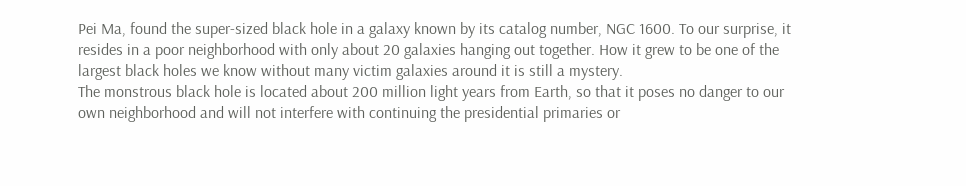Pei Ma, found the super-sized black hole in a galaxy known by its catalog number, NGC 1600. To our surprise, it resides in a poor neighborhood with only about 20 galaxies hanging out together. How it grew to be one of the largest black holes we know without many victim galaxies around it is still a mystery.
The monstrous black hole is located about 200 million light years from Earth, so that it poses no danger to our own neighborhood and will not interfere with continuing the presidential primaries or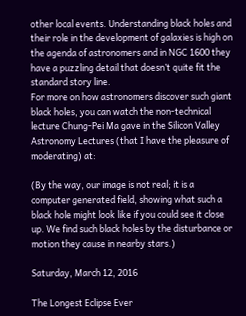other local events. Understanding black holes and their role in the development of galaxies is high on the agenda of astronomers and in NGC 1600 they have a puzzling detail that doesn’t quite fit the standard story line.
For more on how astronomers discover such giant black holes, you can watch the non-technical lecture Chung-Pei Ma gave in the Silicon Valley Astronomy Lectures (that I have the pleasure of moderating) at:

(By the way, our image is not real; it is a computer generated field, showing what such a black hole might look like if you could see it close up. We find such black holes by the disturbance or motion they cause in nearby stars.)

Saturday, March 12, 2016

The Longest Eclipse Ever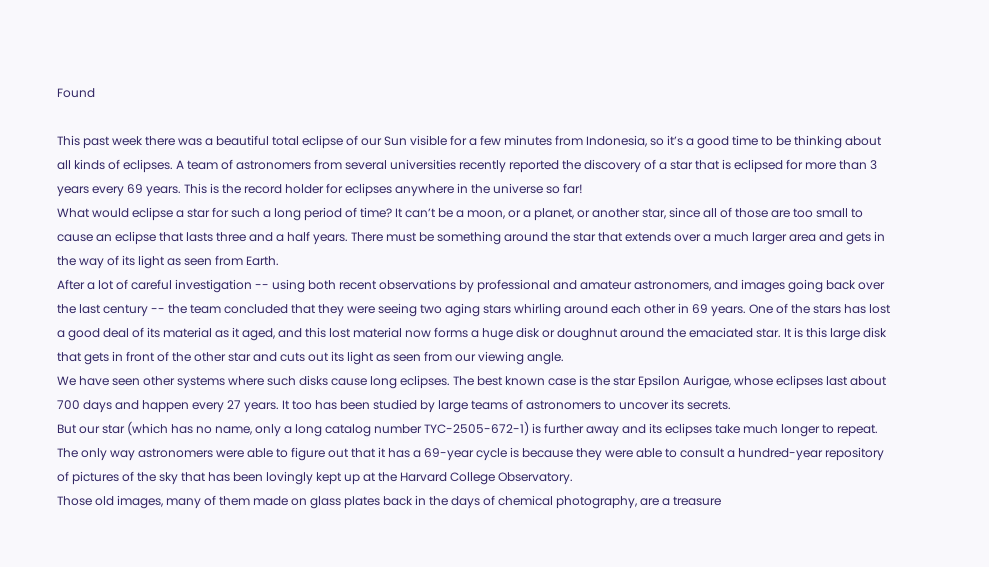Found

This past week there was a beautiful total eclipse of our Sun visible for a few minutes from Indonesia, so it’s a good time to be thinking about all kinds of eclipses. A team of astronomers from several universities recently reported the discovery of a star that is eclipsed for more than 3 years every 69 years. This is the record holder for eclipses anywhere in the universe so far!
What would eclipse a star for such a long period of time? It can’t be a moon, or a planet, or another star, since all of those are too small to cause an eclipse that lasts three and a half years. There must be something around the star that extends over a much larger area and gets in the way of its light as seen from Earth.
After a lot of careful investigation -- using both recent observations by professional and amateur astronomers, and images going back over the last century -- the team concluded that they were seeing two aging stars whirling around each other in 69 years. One of the stars has lost a good deal of its material as it aged, and this lost material now forms a huge disk or doughnut around the emaciated star. It is this large disk that gets in front of the other star and cuts out its light as seen from our viewing angle.
We have seen other systems where such disks cause long eclipses. The best known case is the star Epsilon Aurigae, whose eclipses last about 700 days and happen every 27 years. It too has been studied by large teams of astronomers to uncover its secrets.
But our star (which has no name, only a long catalog number TYC-2505-672-1) is further away and its eclipses take much longer to repeat. The only way astronomers were able to figure out that it has a 69-year cycle is because they were able to consult a hundred-year repository of pictures of the sky that has been lovingly kept up at the Harvard College Observatory.
Those old images, many of them made on glass plates back in the days of chemical photography, are a treasure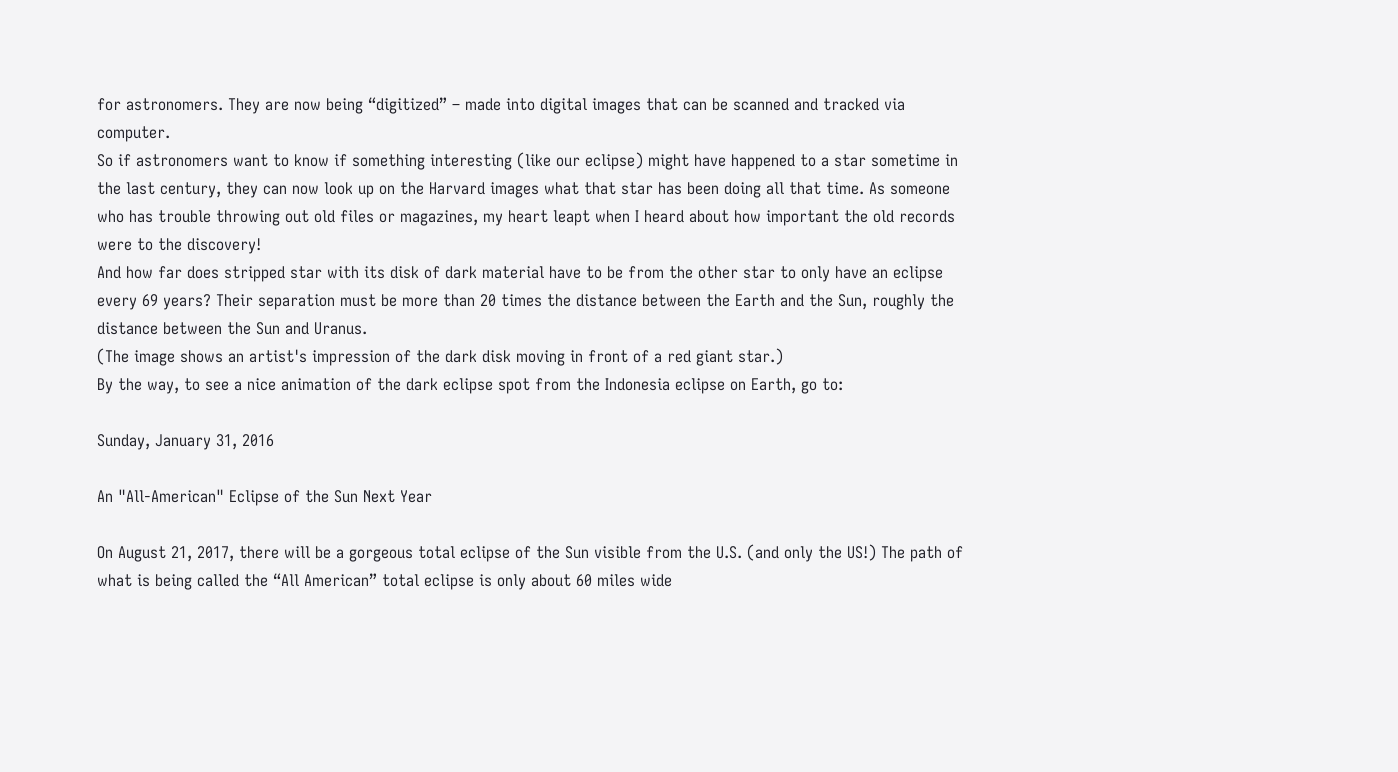for astronomers. They are now being “digitized” – made into digital images that can be scanned and tracked via computer.
So if astronomers want to know if something interesting (like our eclipse) might have happened to a star sometime in the last century, they can now look up on the Harvard images what that star has been doing all that time. As someone who has trouble throwing out old files or magazines, my heart leapt when I heard about how important the old records were to the discovery!
And how far does stripped star with its disk of dark material have to be from the other star to only have an eclipse every 69 years? Their separation must be more than 20 times the distance between the Earth and the Sun, roughly the distance between the Sun and Uranus.
(The image shows an artist's impression of the dark disk moving in front of a red giant star.)
By the way, to see a nice animation of the dark eclipse spot from the Indonesia eclipse on Earth, go to:

Sunday, January 31, 2016

An "All-American" Eclipse of the Sun Next Year

On August 21, 2017, there will be a gorgeous total eclipse of the Sun visible from the U.S. (and only the US!) The path of what is being called the “All American” total eclipse is only about 60 miles wide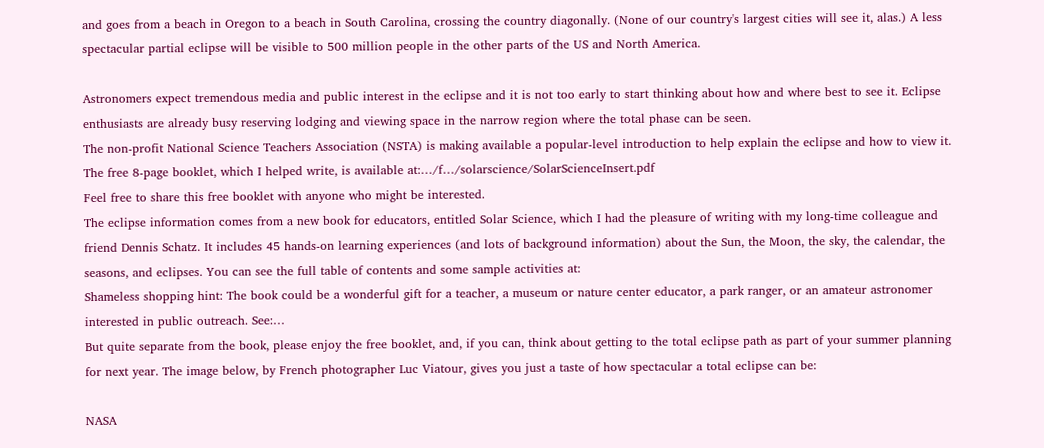and goes from a beach in Oregon to a beach in South Carolina, crossing the country diagonally. (None of our country's largest cities will see it, alas.) A less spectacular partial eclipse will be visible to 500 million people in the other parts of the US and North America.

Astronomers expect tremendous media and public interest in the eclipse and it is not too early to start thinking about how and where best to see it. Eclipse enthusiasts are already busy reserving lodging and viewing space in the narrow region where the total phase can be seen.
The non-profit National Science Teachers Association (NSTA) is making available a popular-level introduction to help explain the eclipse and how to view it. The free 8-page booklet, which I helped write, is available at:…/f…/solarscience/SolarScienceInsert.pdf
Feel free to share this free booklet with anyone who might be interested.
The eclipse information comes from a new book for educators, entitled Solar Science, which I had the pleasure of writing with my long-time colleague and friend Dennis Schatz. It includes 45 hands-on learning experiences (and lots of background information) about the Sun, the Moon, the sky, the calendar, the seasons, and eclipses. You can see the full table of contents and some sample activities at:
Shameless shopping hint: The book could be a wonderful gift for a teacher, a museum or nature center educator, a park ranger, or an amateur astronomer interested in public outreach. See:…
But quite separate from the book, please enjoy the free booklet, and, if you can, think about getting to the total eclipse path as part of your summer planning for next year. The image below, by French photographer Luc Viatour, gives you just a taste of how spectacular a total eclipse can be:

NASA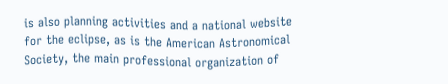is also planning activities and a national website for the eclipse, as is the American Astronomical Society, the main professional organization of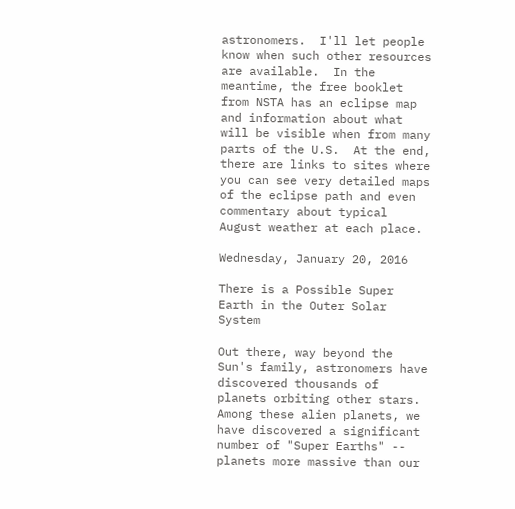astronomers.  I'll let people know when such other resources are available.  In the meantime, the free booklet from NSTA has an eclipse map and information about what will be visible when from many parts of the U.S.  At the end, there are links to sites where you can see very detailed maps of the eclipse path and even commentary about typical August weather at each place.

Wednesday, January 20, 2016

There is a Possible Super Earth in the Outer Solar System

Out there, way beyond the Sun's family, astronomers have discovered thousands of planets orbiting other stars. Among these alien planets, we have discovered a significant number of "Super Earths" -- planets more massive than our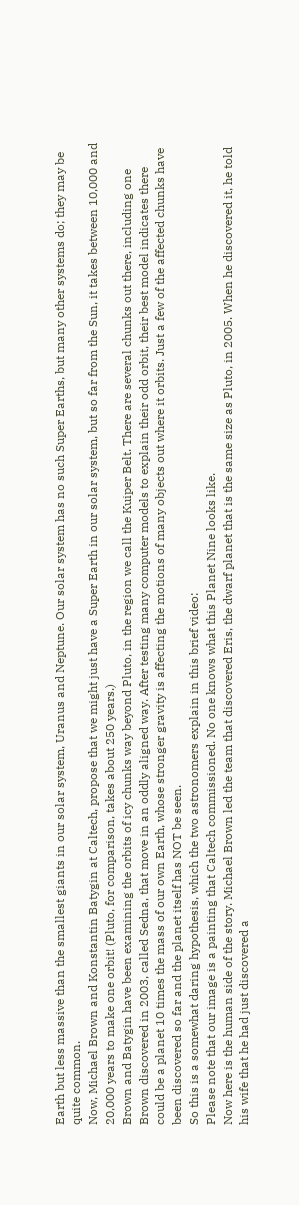Earth but less massive than the smallest giants in our solar system, Uranus and Neptune. Our solar system has no such Super Earths, but many other systems do; they may be quite common.
Now, Michael Brown and Konstantin Batygin at Caltech, propose that we might just have a Super Earth in our solar system, but so far from the Sun, it takes between 10,000 and 20,000 years to make one orbit! (Pluto, for comparison, takes about 250 years.)
Brown and Batygin have been examining the orbits of icy chunks way beyond Pluto, in the region we call the Kuiper Belt. There are several chunks out there, including one Brown discovered in 2003, called Sedna, that move in an oddly aligned way. After testing many computer models to explain their odd orbit, their best model indicates there could be a planet 10 times the mass of our own Earth, whose stronger gravity is affecting the motions of many objects out where it orbits. Just a few of the affected chunks have been discovered so far and the planet itself has NOT be seen.
So this is a somewhat daring hypothesis, which the two astronomers explain in this brief video:
Please note that our image is a painting that Caltech commissioned. No one knows what this Planet Nine looks like.
Now here is the human side of the story. Michael Brown led the team that discovered Eris, the dwarf planet that is the same size as Pluto, in 2005. When he discovered it, he told his wife that he had just discovered a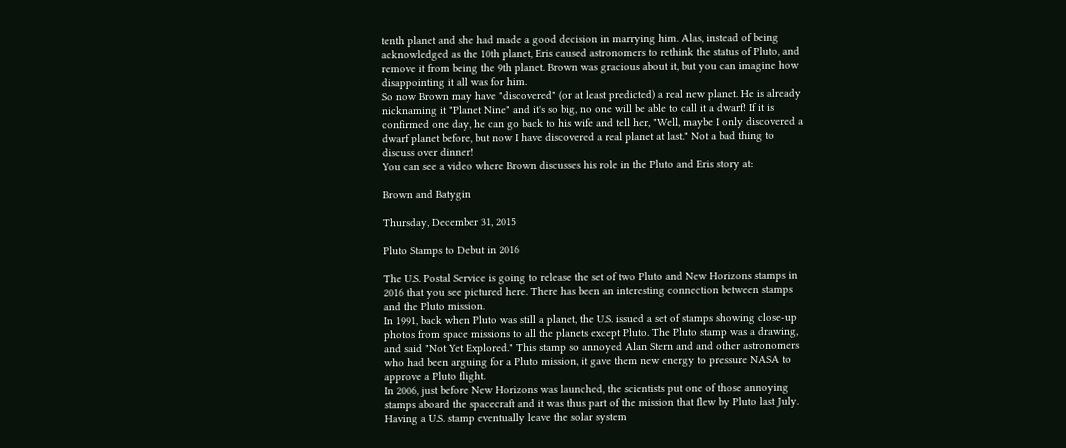tenth planet and she had made a good decision in marrying him. Alas, instead of being acknowledged as the 10th planet, Eris caused astronomers to rethink the status of Pluto, and remove it from being the 9th planet. Brown was gracious about it, but you can imagine how disappointing it all was for him.
So now Brown may have "discovered" (or at least predicted) a real new planet. He is already nicknaming it "Planet Nine" and it's so big, no one will be able to call it a dwarf! If it is confirmed one day, he can go back to his wife and tell her, "Well, maybe I only discovered a dwarf planet before, but now I have discovered a real planet at last." Not a bad thing to discuss over dinner!
You can see a video where Brown discusses his role in the Pluto and Eris story at:

Brown and Batygin

Thursday, December 31, 2015

Pluto Stamps to Debut in 2016

The U.S. Postal Service is going to release the set of two Pluto and New Horizons stamps in 2016 that you see pictured here. There has been an interesting connection between stamps and the Pluto mission.
In 1991, back when Pluto was still a planet, the U.S. issued a set of stamps showing close-up photos from space missions to all the planets except Pluto. The Pluto stamp was a drawing, and said "Not Yet Explored." This stamp so annoyed Alan Stern and and other astronomers who had been arguing for a Pluto mission, it gave them new energy to pressure NASA to approve a Pluto flight.
In 2006, just before New Horizons was launched, the scientists put one of those annoying stamps aboard the spacecraft and it was thus part of the mission that flew by Pluto last July. Having a U.S. stamp eventually leave the solar system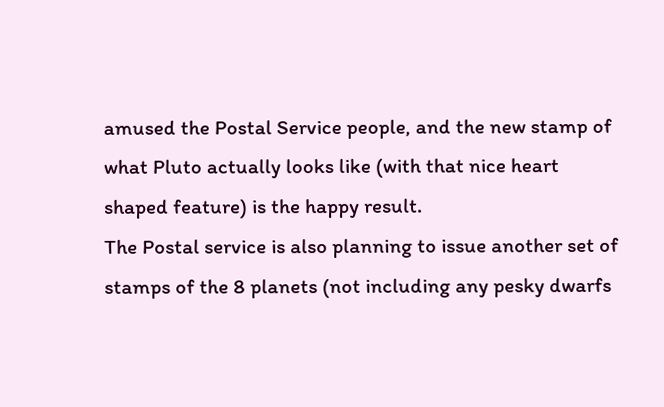amused the Postal Service people, and the new stamp of what Pluto actually looks like (with that nice heart shaped feature) is the happy result.
The Postal service is also planning to issue another set of stamps of the 8 planets (not including any pesky dwarfs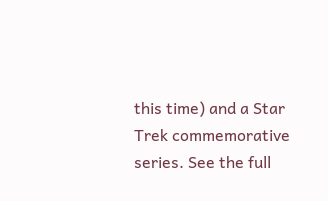this time) and a Star Trek commemorative series. See the full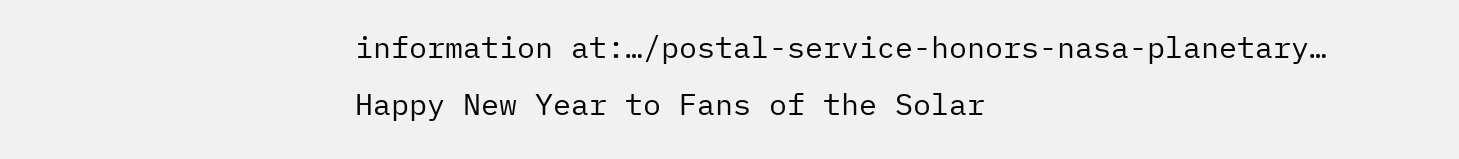information at:…/postal-service-honors-nasa-planetary…
Happy New Year to Fans of the Solar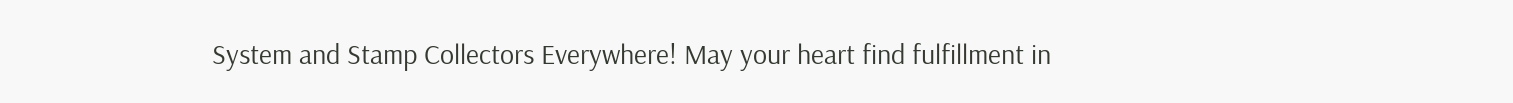System and Stamp Collectors Everywhere! May your heart find fulfillment in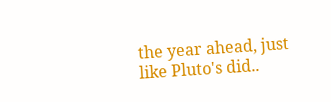the year ahead, just like Pluto's did..